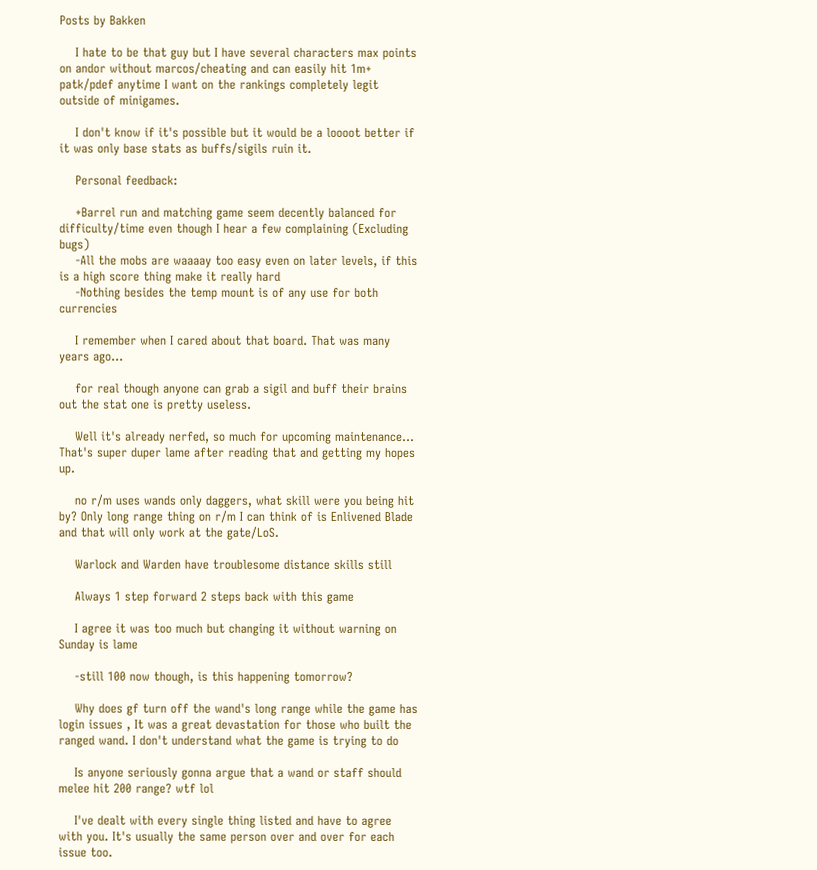Posts by Bakken

    I hate to be that guy but I have several characters max points on andor without marcos/cheating and can easily hit 1m+ patk/pdef anytime I want on the rankings completely legit outside of minigames.

    I don't know if it's possible but it would be a loooot better if it was only base stats as buffs/sigils ruin it.

    Personal feedback:

    +Barrel run and matching game seem decently balanced for difficulty/time even though I hear a few complaining (Excluding bugs)
    -All the mobs are waaaay too easy even on later levels, if this is a high score thing make it really hard
    -Nothing besides the temp mount is of any use for both currencies

    I remember when I cared about that board. That was many years ago...

    for real though anyone can grab a sigil and buff their brains out the stat one is pretty useless.

    Well it's already nerfed, so much for upcoming maintenance... That's super duper lame after reading that and getting my hopes up.

    no r/m uses wands only daggers, what skill were you being hit by? Only long range thing on r/m I can think of is Enlivened Blade and that will only work at the gate/LoS.

    Warlock and Warden have troublesome distance skills still

    Always 1 step forward 2 steps back with this game

    I agree it was too much but changing it without warning on Sunday is lame

    -still 100 now though, is this happening tomorrow?

    Why does gf turn off the wand's long range while the game has login issues , It was a great devastation for those who built the ranged wand. I don't understand what the game is trying to do

    Is anyone seriously gonna argue that a wand or staff should melee hit 200 range? wtf lol

    I've dealt with every single thing listed and have to agree with you. It's usually the same person over and over for each issue too.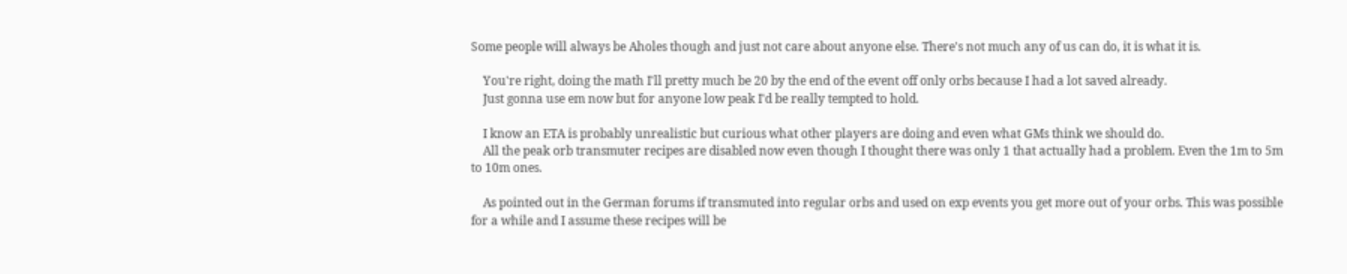Some people will always be Aholes though and just not care about anyone else. There's not much any of us can do, it is what it is.

    You're right, doing the math I'll pretty much be 20 by the end of the event off only orbs because I had a lot saved already.
    Just gonna use em now but for anyone low peak I'd be really tempted to hold.

    I know an ETA is probably unrealistic but curious what other players are doing and even what GMs think we should do.
    All the peak orb transmuter recipes are disabled now even though I thought there was only 1 that actually had a problem. Even the 1m to 5m to 10m ones.

    As pointed out in the German forums if transmuted into regular orbs and used on exp events you get more out of your orbs. This was possible for a while and I assume these recipes will be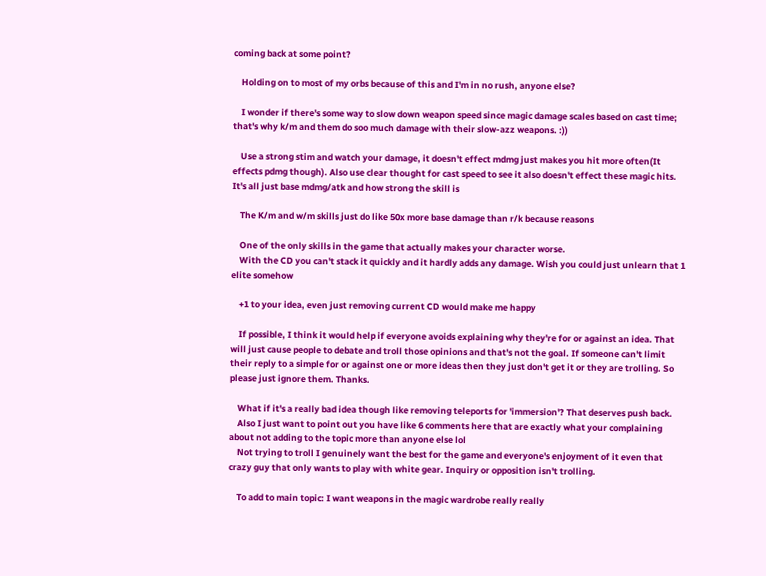coming back at some point?

    Holding on to most of my orbs because of this and I'm in no rush, anyone else?

    I wonder if there's some way to slow down weapon speed since magic damage scales based on cast time; that's why k/m and them do soo much damage with their slow-azz weapons. :))

    Use a strong stim and watch your damage, it doesn't effect mdmg just makes you hit more often(It effects pdmg though). Also use clear thought for cast speed to see it also doesn't effect these magic hits. It's all just base mdmg/atk and how strong the skill is

    The K/m and w/m skills just do like 50x more base damage than r/k because reasons

    One of the only skills in the game that actually makes your character worse.
    With the CD you can't stack it quickly and it hardly adds any damage. Wish you could just unlearn that 1 elite somehow

    +1 to your idea, even just removing current CD would make me happy

    If possible, I think it would help if everyone avoids explaining why they're for or against an idea. That will just cause people to debate and troll those opinions and that's not the goal. If someone can't limit their reply to a simple for or against one or more ideas then they just don't get it or they are trolling. So please just ignore them. Thanks.

    What if it's a really bad idea though like removing teleports for 'immersion'? That deserves push back.
    Also I just want to point out you have like 6 comments here that are exactly what your complaining about not adding to the topic more than anyone else lol
    Not trying to troll I genuinely want the best for the game and everyone's enjoyment of it even that crazy guy that only wants to play with white gear. Inquiry or opposition isn't trolling.

    To add to main topic: I want weapons in the magic wardrobe really really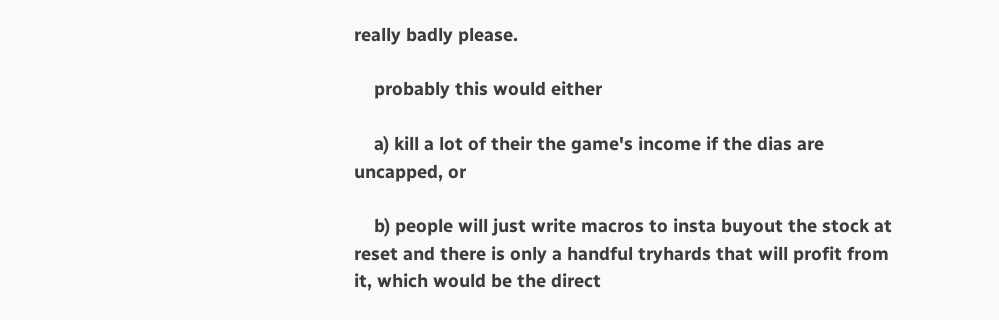really badly please.

    probably this would either

    a) kill a lot of their the game's income if the dias are uncapped, or

    b) people will just write macros to insta buyout the stock at reset and there is only a handful tryhards that will profit from it, which would be the direct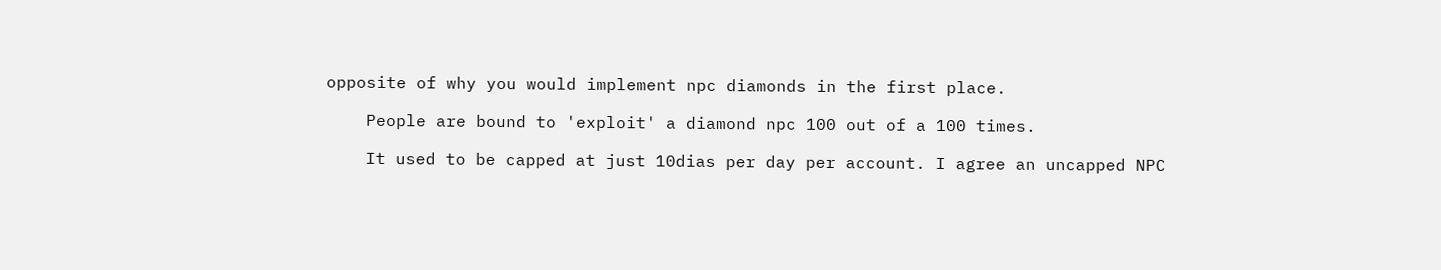opposite of why you would implement npc diamonds in the first place.

    People are bound to 'exploit' a diamond npc 100 out of a 100 times.

    It used to be capped at just 10dias per day per account. I agree an uncapped NPC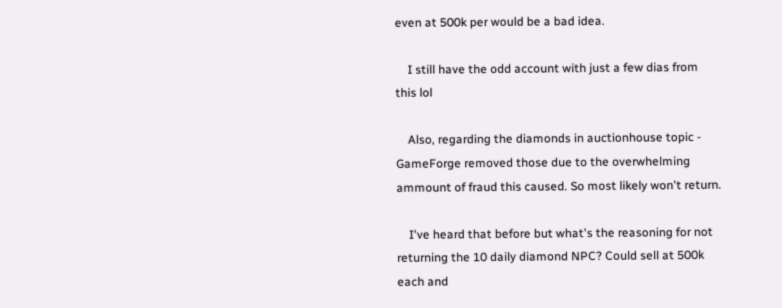even at 500k per would be a bad idea.

    I still have the odd account with just a few dias from this lol

    Also, regarding the diamonds in auctionhouse topic - GameForge removed those due to the overwhelming ammount of fraud this caused. So most likely won't return.

    I've heard that before but what's the reasoning for not returning the 10 daily diamond NPC? Could sell at 500k each and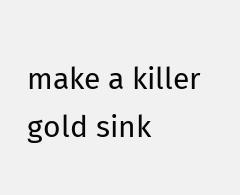make a killer gold sink